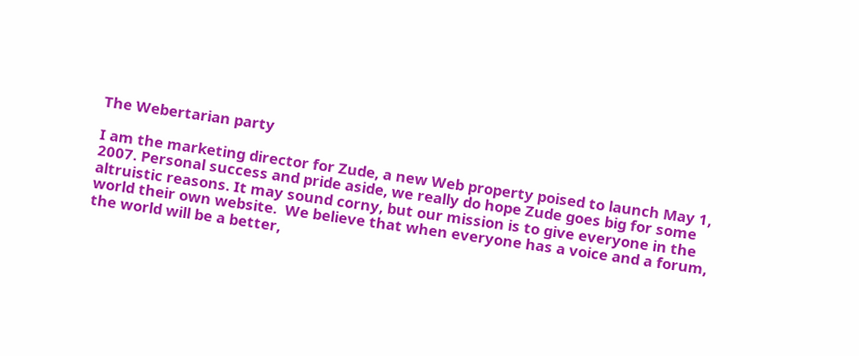The Webertarian party

I am the marketing director for Zude, a new Web property poised to launch May 1, 2007. Personal success and pride aside, we really do hope Zude goes big for some altruistic reasons. It may sound corny, but our mission is to give everyone in the world their own website.  We believe that when everyone has a voice and a forum, the world will be a better,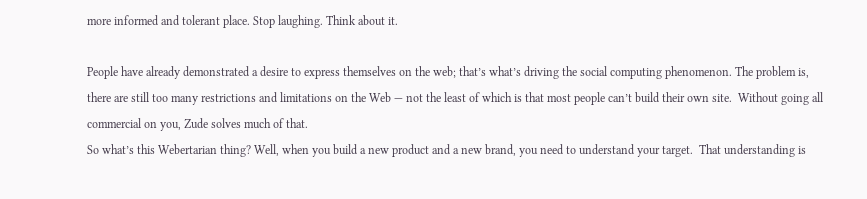more informed and tolerant place. Stop laughing. Think about it.

People have already demonstrated a desire to express themselves on the web; that’s what’s driving the social computing phenomenon. The problem is, there are still too many restrictions and limitations on the Web — not the least of which is that most people can’t build their own site.  Without going all commercial on you, Zude solves much of that.
So what’s this Webertarian thing? Well, when you build a new product and a new brand, you need to understand your target.  That understanding is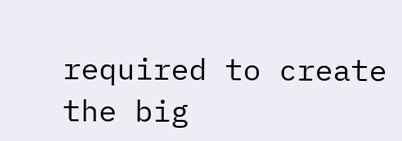required to create the big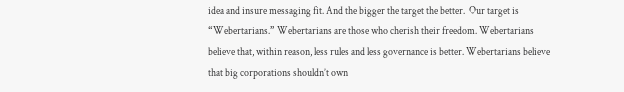idea and insure messaging fit. And the bigger the target the better.  Our target is “Webertarians.” Webertarians are those who cherish their freedom. Webertarians believe that, within reason, less rules and less governance is better. Webertarians believe that big corporations shouldn’t own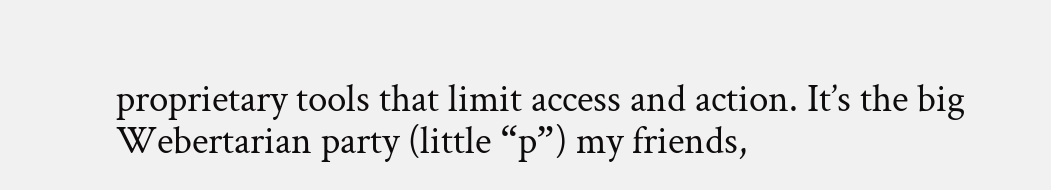proprietary tools that limit access and action. It’s the big Webertarian party (little “p”) my friends,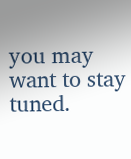you may want to stay tuned.